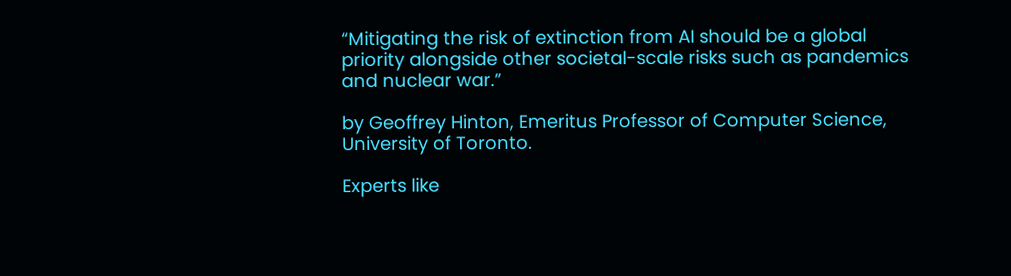“Mitigating the risk of extinction from AI should be a global priority alongside other societal-scale risks such as pandemics and nuclear war.”

by Geoffrey Hinton, Emeritus Professor of Computer Science, University of Toronto.

Experts like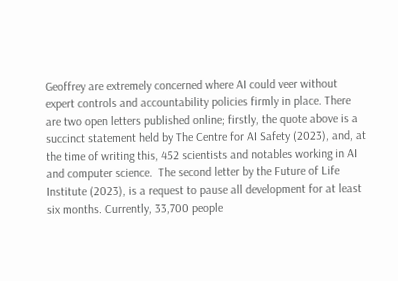Geoffrey are extremely concerned where AI could veer without expert controls and accountability policies firmly in place. There are two open letters published online; firstly, the quote above is a succinct statement held by The Centre for AI Safety (2023), and, at the time of writing this, 452 scientists and notables working in AI and computer science.  The second letter by the Future of Life Institute (2023), is a request to pause all development for at least six months. Currently, 33,700 people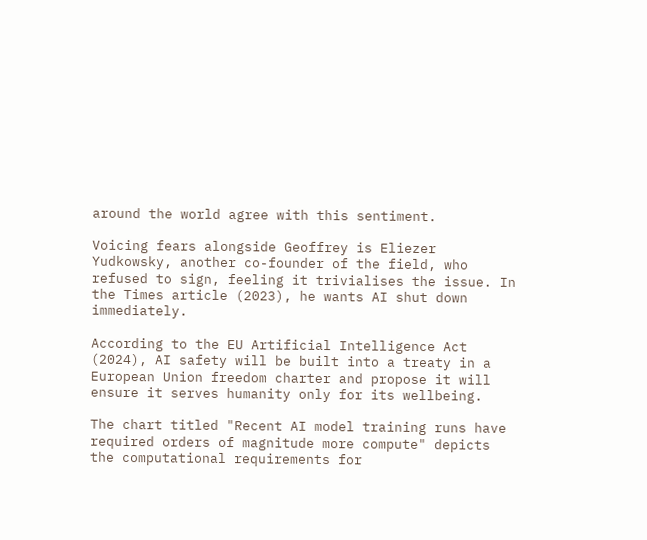around the world agree with this sentiment.

Voicing fears alongside Geoffrey is Eliezer Yudkowsky, another co-founder of the field, who refused to sign, feeling it trivialises the issue. In the Times article (2023), he wants AI shut down immediately.

According to the EU Artificial Intelligence Act (2024), AI safety will be built into a treaty in a European Union freedom charter and propose it will ensure it serves humanity only for its wellbeing.

The chart titled "Recent AI model training runs have required orders of magnitude more compute" depicts the computational requirements for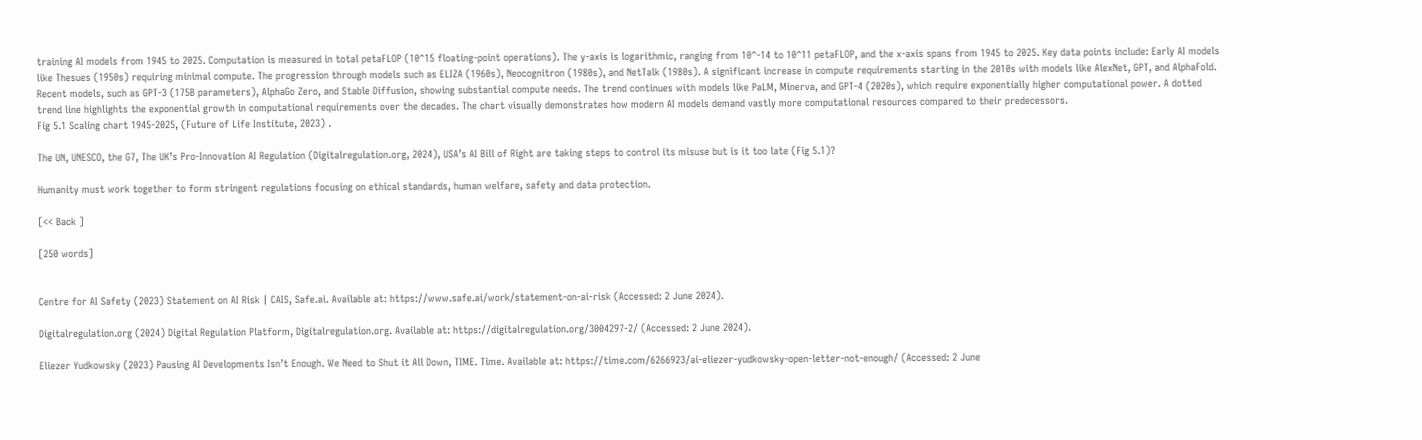training AI models from 1945 to 2025. Computation is measured in total petaFLOP (10^15 floating-point operations). The y-axis is logarithmic, ranging from 10^-14 to 10^11 petaFLOP, and the x-axis spans from 1945 to 2025. Key data points include: Early AI models like Thesues (1950s) requiring minimal compute. The progression through models such as ELIZA (1960s), Neocognitron (1980s), and NetTalk (1980s). A significant increase in compute requirements starting in the 2010s with models like AlexNet, GPT, and AlphaFold. Recent models, such as GPT-3 (175B parameters), AlphaGo Zero, and Stable Diffusion, showing substantial compute needs. The trend continues with models like PaLM, Minerva, and GPT-4 (2020s), which require exponentially higher computational power. A dotted trend line highlights the exponential growth in computational requirements over the decades. The chart visually demonstrates how modern AI models demand vastly more computational resources compared to their predecessors.
Fig 5.1 Scaling chart 1945-2025, (Future of Life Institute, 2023) .

The UN, UNESCO, the G7, The UK’s Pro-Innovation AI Regulation (Digitalregulation.org, 2024), USA’s AI Bill of Right are taking steps to control its misuse but is it too late (Fig 5.1)?

Humanity must work together to form stringent regulations focusing on ethical standards, human welfare, safety and data protection.

[<< Back ]

[250 words]


Centre for AI Safety (2023) Statement on AI Risk | CAIS, Safe.ai. Available at: https://www.safe.ai/work/statement-on-ai-risk (Accessed: 2 June 2024).

Digitalregulation.org (2024) Digital Regulation Platform, Digitalregulation.org. Available at: https://digitalregulation.org/3004297-2/ (Accessed: 2 June 2024).

Eliezer Yudkowsky (2023) Pausing AI Developments Isn’t Enough. We Need to Shut it All Down, TIME. Time. Available at: https://time.com/6266923/ai-eliezer-yudkowsky-open-letter-not-enough/ (Accessed: 2 June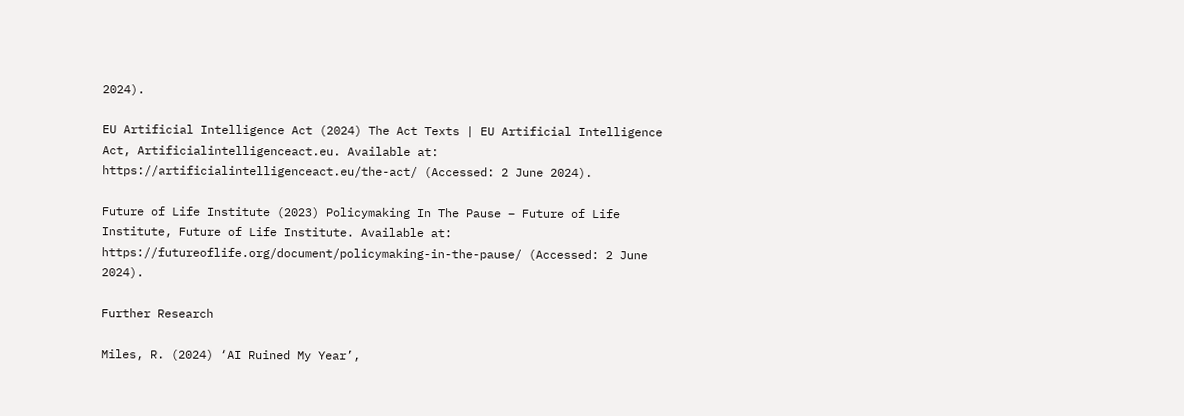2024).

EU Artificial Intelligence Act (2024) The Act Texts | EU Artificial Intelligence Act, Artificialintelligenceact.eu. Available at: https://artificialintelligenceact.eu/the-act/ (Accessed: 2 June 2024).

Future of Life Institute (2023) Policymaking In The Pause – Future of Life Institute, Future of Life Institute. Available at: https://futureoflife.org/document/policymaking-in-the-pause/ (Accessed: 2 June 2024).

Further Research

Miles, R. (2024) ‘AI Ruined My Year’,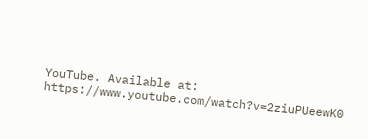YouTube. Available at: https://www.youtube.com/watch?v=2ziuPUeewK0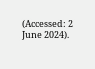(Accessed: 2 June 2024).